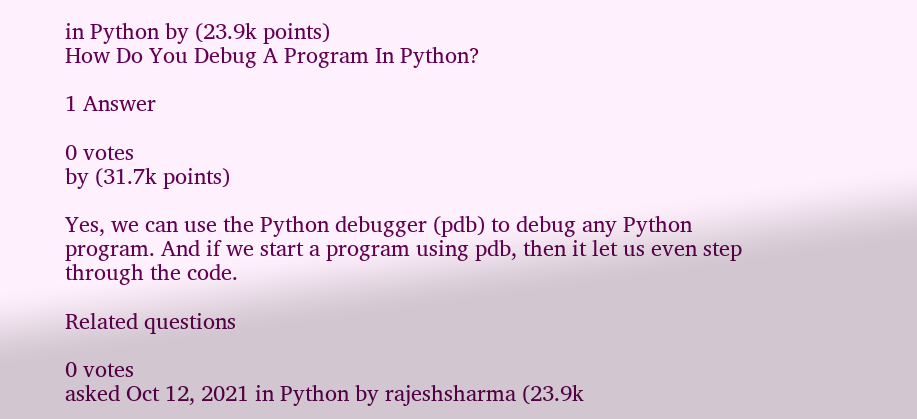in Python by (23.9k points)
How Do You Debug A Program In Python?

1 Answer

0 votes
by (31.7k points)

Yes, we can use the Python debugger (pdb) to debug any Python program. And if we start a program using pdb, then it let us even step through the code.

Related questions

0 votes
asked Oct 12, 2021 in Python by rajeshsharma (23.9k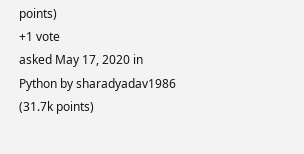points)
+1 vote
asked May 17, 2020 in Python by sharadyadav1986 (31.7k points)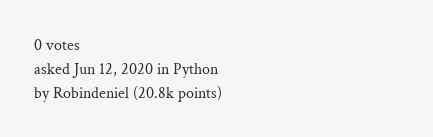0 votes
asked Jun 12, 2020 in Python by Robindeniel (20.8k points)